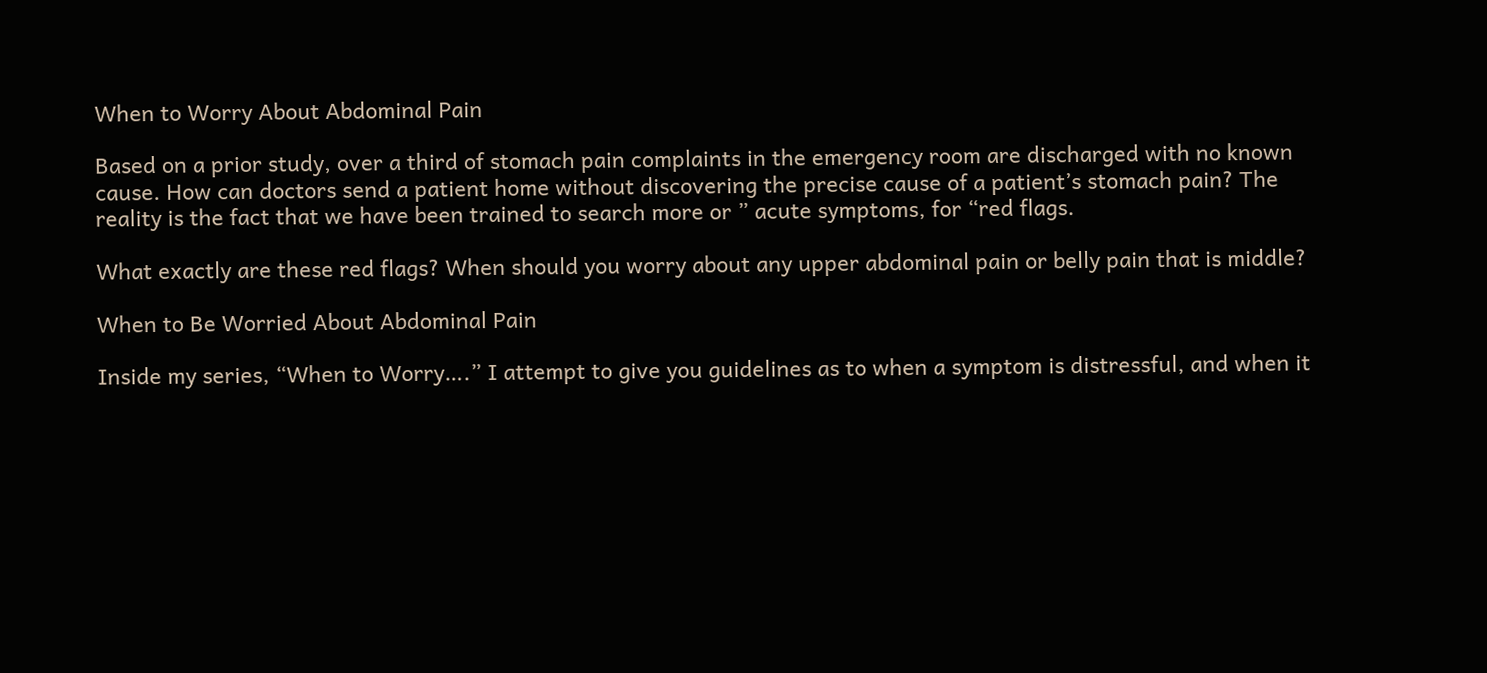When to Worry About Abdominal Pain

Based on a prior study, over a third of stomach pain complaints in the emergency room are discharged with no known cause. How can doctors send a patient home without discovering the precise cause of a patient’s stomach pain? The reality is the fact that we have been trained to search more or ” acute symptoms, for “red flags.

What exactly are these red flags? When should you worry about any upper abdominal pain or belly pain that is middle?

When to Be Worried About Abdominal Pain

Inside my series, “When to Worry….” I attempt to give you guidelines as to when a symptom is distressful, and when it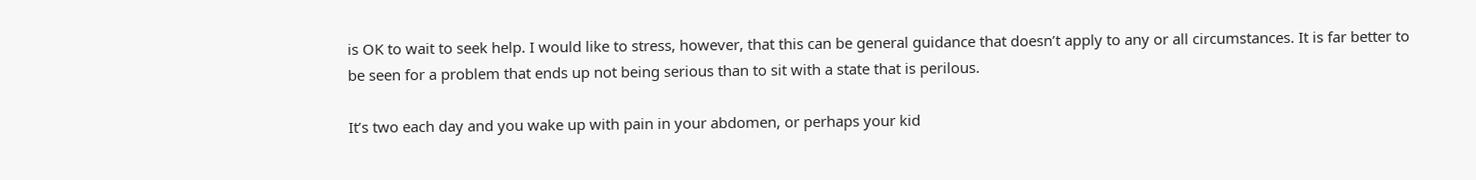is OK to wait to seek help. I would like to stress, however, that this can be general guidance that doesn’t apply to any or all circumstances. It is far better to be seen for a problem that ends up not being serious than to sit with a state that is perilous.

It’s two each day and you wake up with pain in your abdomen, or perhaps your kid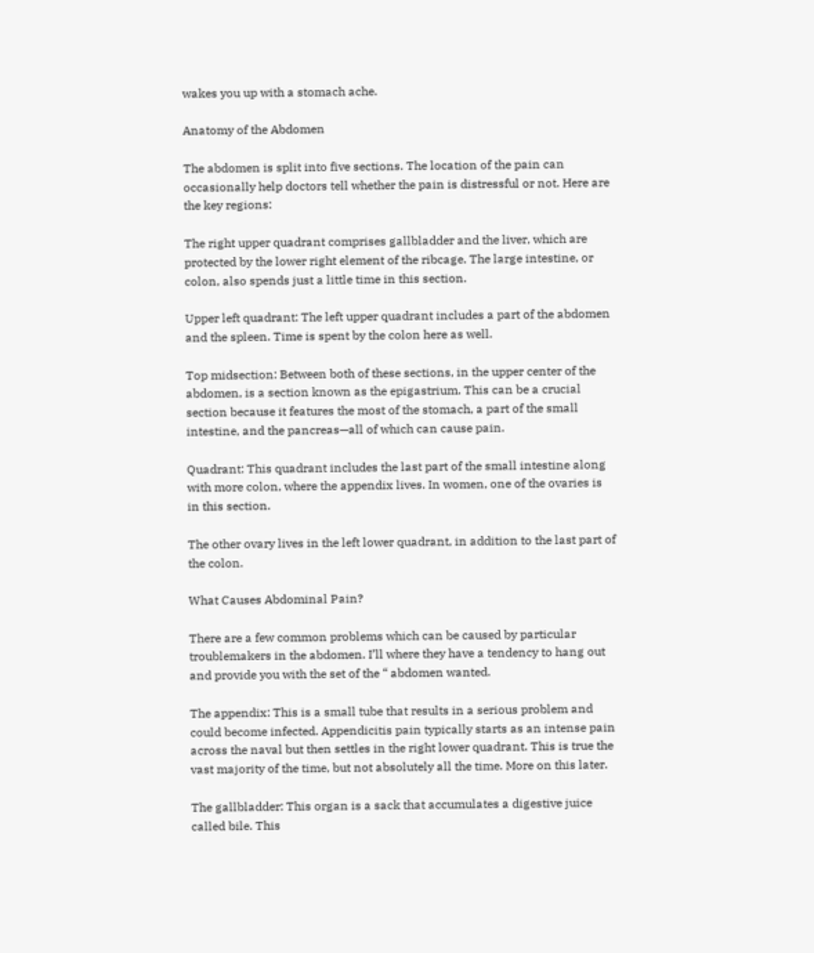wakes you up with a stomach ache.

Anatomy of the Abdomen

The abdomen is split into five sections. The location of the pain can occasionally help doctors tell whether the pain is distressful or not. Here are the key regions:

The right upper quadrant comprises gallbladder and the liver, which are protected by the lower right element of the ribcage. The large intestine, or colon, also spends just a little time in this section.

Upper left quadrant: The left upper quadrant includes a part of the abdomen and the spleen. Time is spent by the colon here as well.

Top midsection: Between both of these sections, in the upper center of the abdomen, is a section known as the epigastrium. This can be a crucial section because it features the most of the stomach, a part of the small intestine, and the pancreas—all of which can cause pain.

Quadrant: This quadrant includes the last part of the small intestine along with more colon, where the appendix lives. In women, one of the ovaries is in this section.

The other ovary lives in the left lower quadrant, in addition to the last part of the colon.

What Causes Abdominal Pain?

There are a few common problems which can be caused by particular troublemakers in the abdomen. I’ll where they have a tendency to hang out and provide you with the set of the “ abdomen wanted.

The appendix: This is a small tube that results in a serious problem and could become infected. Appendicitis pain typically starts as an intense pain across the naval but then settles in the right lower quadrant. This is true the vast majority of the time, but not absolutely all the time. More on this later.

The gallbladder: This organ is a sack that accumulates a digestive juice called bile. This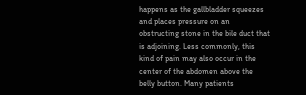happens as the gallbladder squeezes and places pressure on an obstructing stone in the bile duct that is adjoining. Less commonly, this kind of pain may also occur in the center of the abdomen above the belly button. Many patients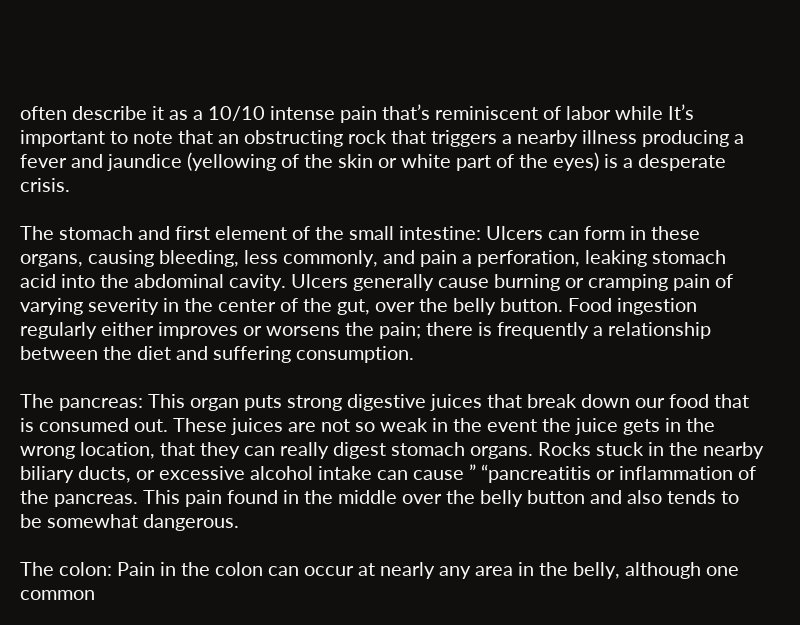often describe it as a 10/10 intense pain that’s reminiscent of labor while It’s important to note that an obstructing rock that triggers a nearby illness producing a fever and jaundice (yellowing of the skin or white part of the eyes) is a desperate crisis.

The stomach and first element of the small intestine: Ulcers can form in these organs, causing bleeding, less commonly, and pain a perforation, leaking stomach acid into the abdominal cavity. Ulcers generally cause burning or cramping pain of varying severity in the center of the gut, over the belly button. Food ingestion regularly either improves or worsens the pain; there is frequently a relationship between the diet and suffering consumption.

The pancreas: This organ puts strong digestive juices that break down our food that is consumed out. These juices are not so weak in the event the juice gets in the wrong location, that they can really digest stomach organs. Rocks stuck in the nearby biliary ducts, or excessive alcohol intake can cause ” “pancreatitis or inflammation of the pancreas. This pain found in the middle over the belly button and also tends to be somewhat dangerous.

The colon: Pain in the colon can occur at nearly any area in the belly, although one common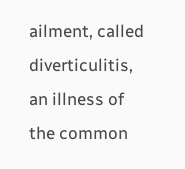ailment, called diverticulitis, an illness of the common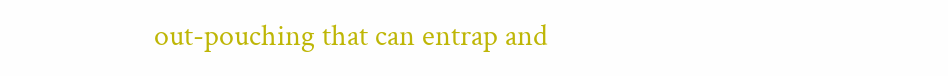out-pouching that can entrap and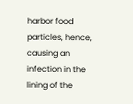harbor food particles, hence, causing an infection in the lining of the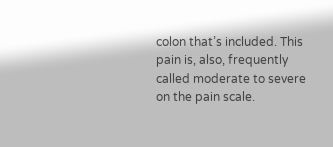colon that’s included. This pain is, also, frequently called moderate to severe on the pain scale.